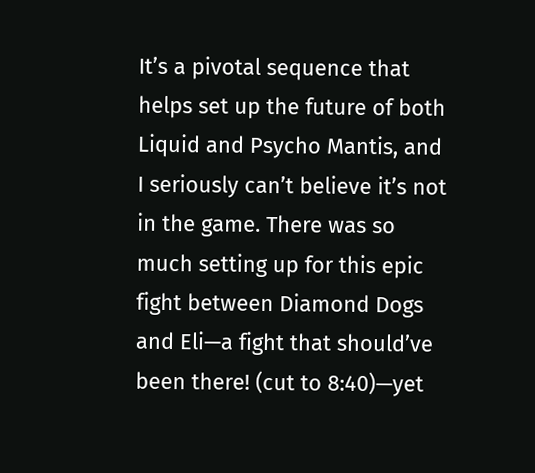It’s a pivotal sequence that helps set up the future of both Liquid and Psycho Mantis, and I seriously can’t believe it’s not in the game. There was so much setting up for this epic fight between Diamond Dogs and Eli—a fight that should’ve been there! (cut to 8:40)—yet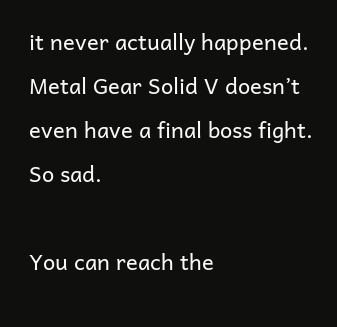it never actually happened. Metal Gear Solid V doesn’t even have a final boss fight. So sad.

You can reach the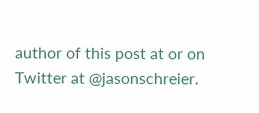author of this post at or on Twitter at @jasonschreier.